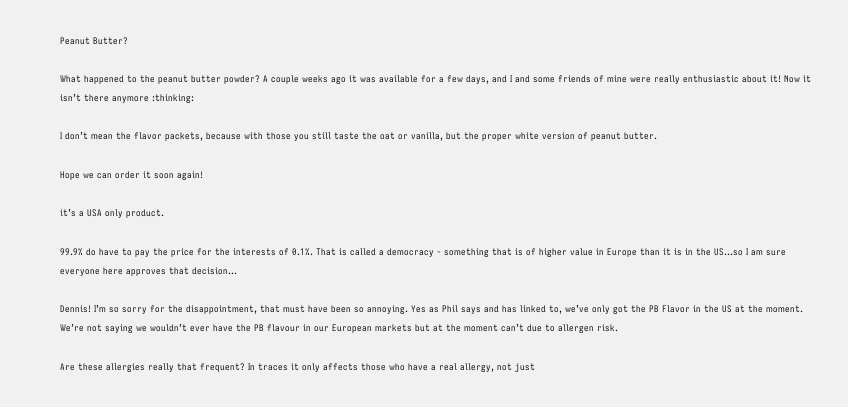Peanut Butter?

What happened to the peanut butter powder? A couple weeks ago it was available for a few days, and I and some friends of mine were really enthusiastic about it! Now it isn’t there anymore :thinking:

I don’t mean the flavor packets, because with those you still taste the oat or vanilla, but the proper white version of peanut butter.

Hope we can order it soon again!

it’s a USA only product.

99.9% do have to pay the price for the interests of 0.1%. That is called a democracy - something that is of higher value in Europe than it is in the US…so I am sure everyone here approves that decision…

Dennis! I’m so sorry for the disappointment, that must have been so annoying. Yes as Phil says and has linked to, we’ve only got the PB Flavor in the US at the moment. We’re not saying we wouldn’t ever have the PB flavour in our European markets but at the moment can’t due to allergen risk.

Are these allergies really that frequent? In traces it only affects those who have a real allergy, not just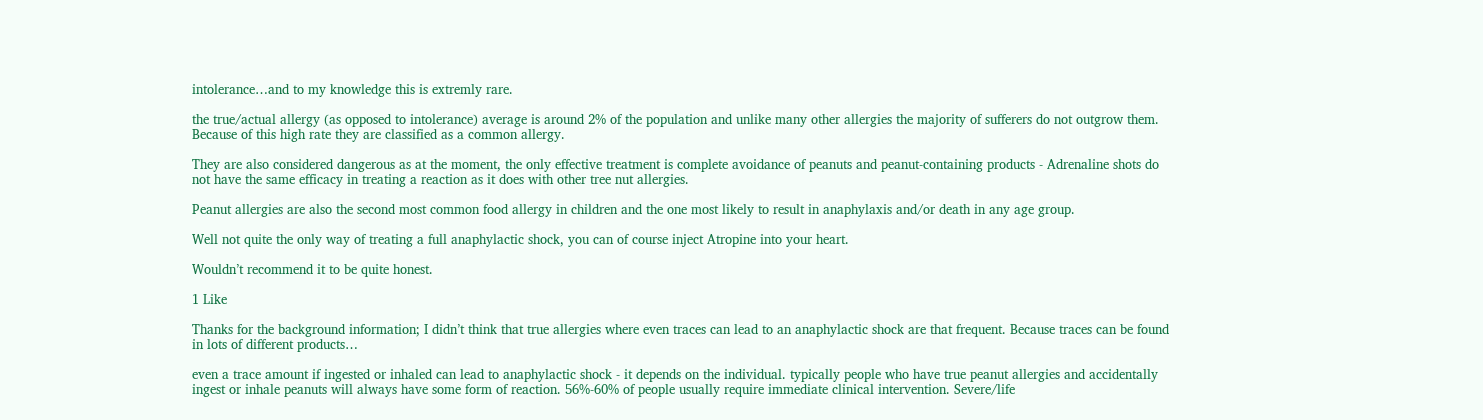intolerance…and to my knowledge this is extremly rare.

the true/actual allergy (as opposed to intolerance) average is around 2% of the population and unlike many other allergies the majority of sufferers do not outgrow them. Because of this high rate they are classified as a common allergy.

They are also considered dangerous as at the moment, the only effective treatment is complete avoidance of peanuts and peanut-containing products - Adrenaline shots do not have the same efficacy in treating a reaction as it does with other tree nut allergies.

Peanut allergies are also the second most common food allergy in children and the one most likely to result in anaphylaxis and/or death in any age group.

Well not quite the only way of treating a full anaphylactic shock, you can of course inject Atropine into your heart.

Wouldn’t recommend it to be quite honest.

1 Like

Thanks for the background information; I didn’t think that true allergies where even traces can lead to an anaphylactic shock are that frequent. Because traces can be found in lots of different products…

even a trace amount if ingested or inhaled can lead to anaphylactic shock - it depends on the individual. typically people who have true peanut allergies and accidentally ingest or inhale peanuts will always have some form of reaction. 56%-60% of people usually require immediate clinical intervention. Severe/life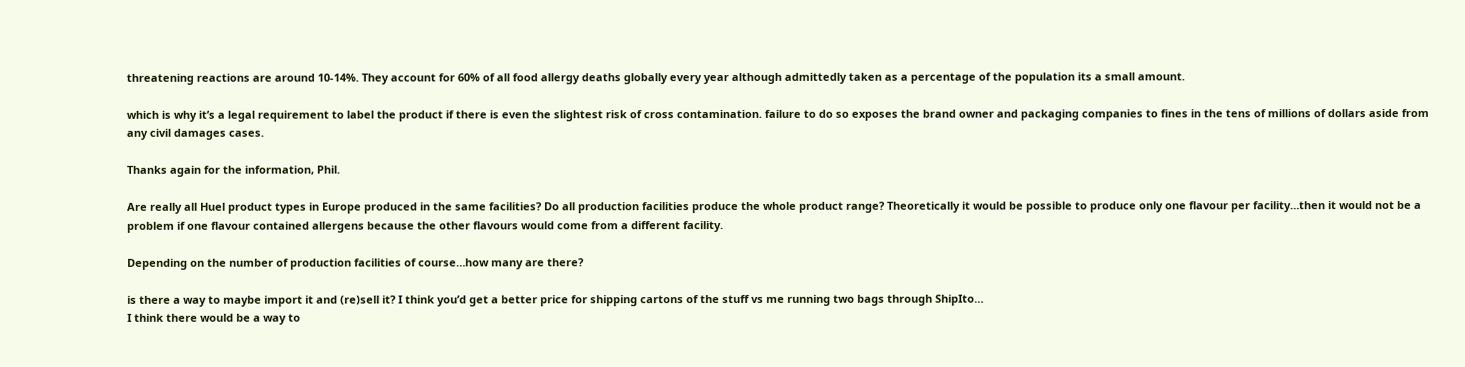threatening reactions are around 10-14%. They account for 60% of all food allergy deaths globally every year although admittedly taken as a percentage of the population its a small amount.

which is why it’s a legal requirement to label the product if there is even the slightest risk of cross contamination. failure to do so exposes the brand owner and packaging companies to fines in the tens of millions of dollars aside from any civil damages cases.

Thanks again for the information, Phil.

Are really all Huel product types in Europe produced in the same facilities? Do all production facilities produce the whole product range? Theoretically it would be possible to produce only one flavour per facility…then it would not be a problem if one flavour contained allergens because the other flavours would come from a different facility.

Depending on the number of production facilities of course…how many are there?

is there a way to maybe import it and (re)sell it? I think you’d get a better price for shipping cartons of the stuff vs me running two bags through ShipIto…
I think there would be a way to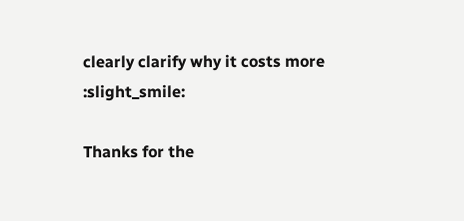clearly clarify why it costs more :slight_smile:

Thanks for the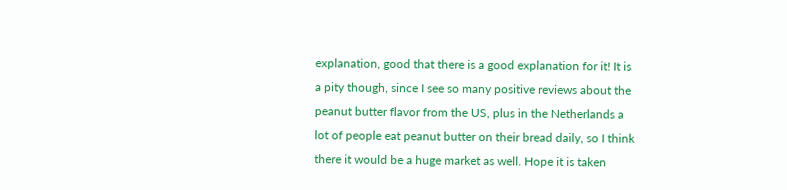explanation, good that there is a good explanation for it! It is a pity though, since I see so many positive reviews about the peanut butter flavor from the US, plus in the Netherlands a lot of people eat peanut butter on their bread daily, so I think there it would be a huge market as well. Hope it is taken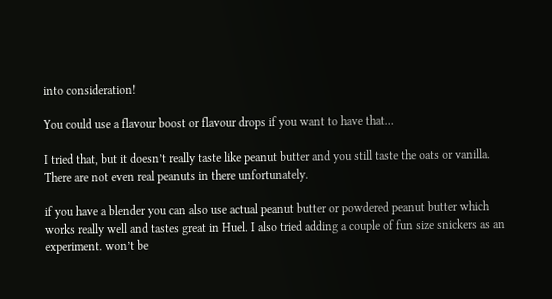into consideration!

You could use a flavour boost or flavour drops if you want to have that…

I tried that, but it doesn’t really taste like peanut butter and you still taste the oats or vanilla. There are not even real peanuts in there unfortunately.

if you have a blender you can also use actual peanut butter or powdered peanut butter which works really well and tastes great in Huel. I also tried adding a couple of fun size snickers as an experiment. won’t be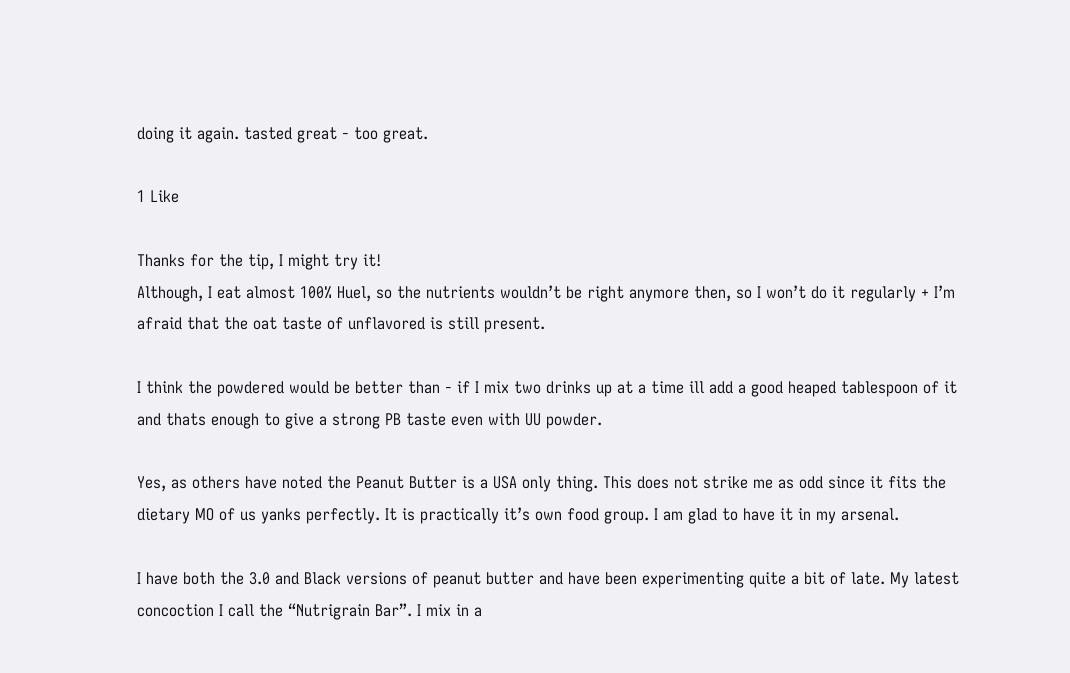doing it again. tasted great - too great.

1 Like

Thanks for the tip, I might try it!
Although, I eat almost 100% Huel, so the nutrients wouldn’t be right anymore then, so I won’t do it regularly + I’m afraid that the oat taste of unflavored is still present.

I think the powdered would be better than - if I mix two drinks up at a time ill add a good heaped tablespoon of it and thats enough to give a strong PB taste even with UU powder.

Yes, as others have noted the Peanut Butter is a USA only thing. This does not strike me as odd since it fits the dietary MO of us yanks perfectly. It is practically it’s own food group. I am glad to have it in my arsenal.

I have both the 3.0 and Black versions of peanut butter and have been experimenting quite a bit of late. My latest concoction I call the “Nutrigrain Bar”. I mix in a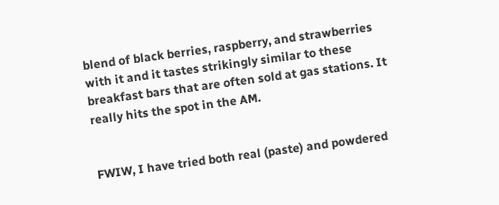blend of black berries, raspberry, and strawberries with it and it tastes strikingly similar to these breakfast bars that are often sold at gas stations. It really hits the spot in the AM.


FWIW, I have tried both real (paste) and powdered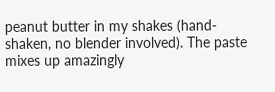peanut butter in my shakes (hand-shaken, no blender involved). The paste mixes up amazingly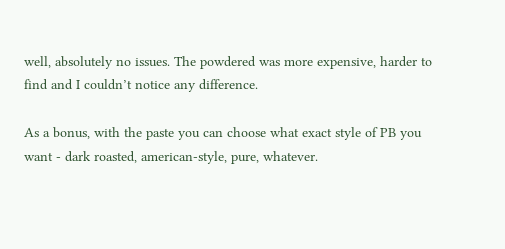well, absolutely no issues. The powdered was more expensive, harder to find and I couldn’t notice any difference.

As a bonus, with the paste you can choose what exact style of PB you want - dark roasted, american-style, pure, whatever.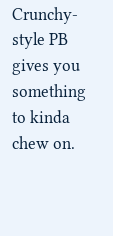Crunchy-style PB gives you something to kinda chew on.